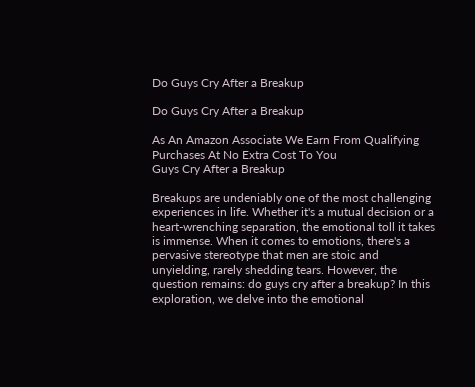Do Guys Cry After a Breakup

Do Guys Cry After a Breakup

As An Amazon Associate We Earn From Qualifying Purchases At No Extra Cost To You
Guys Cry After a Breakup

Breakups are undeniably one of the most challenging experiences in life. Whether it's a mutual decision or a heart-wrenching separation, the emotional toll it takes is immense. When it comes to emotions, there's a pervasive stereotype that men are stoic and unyielding, rarely shedding tears. However, the question remains: do guys cry after a breakup? In this exploration, we delve into the emotional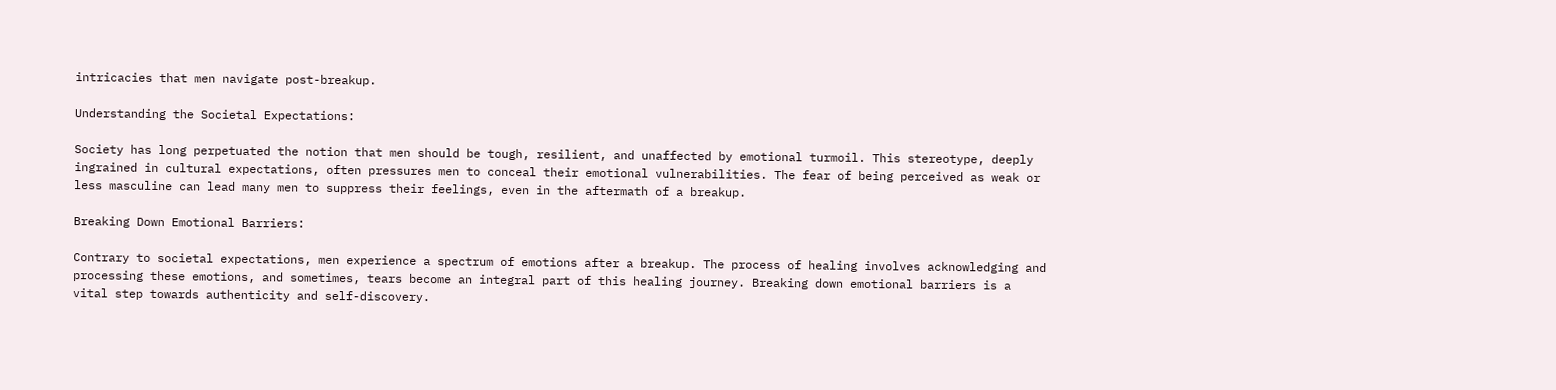intricacies that men navigate post-breakup.

Understanding the Societal Expectations:

Society has long perpetuated the notion that men should be tough, resilient, and unaffected by emotional turmoil. This stereotype, deeply ingrained in cultural expectations, often pressures men to conceal their emotional vulnerabilities. The fear of being perceived as weak or less masculine can lead many men to suppress their feelings, even in the aftermath of a breakup.

Breaking Down Emotional Barriers:

Contrary to societal expectations, men experience a spectrum of emotions after a breakup. The process of healing involves acknowledging and processing these emotions, and sometimes, tears become an integral part of this healing journey. Breaking down emotional barriers is a vital step towards authenticity and self-discovery.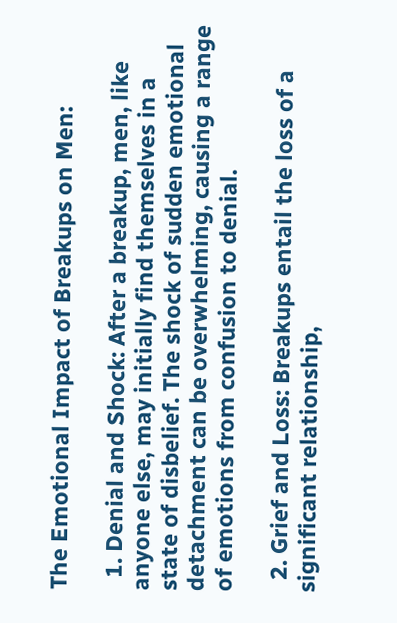The Emotional Impact of Breakups on Men:

  1. Denial and Shock: After a breakup, men, like anyone else, may initially find themselves in a state of disbelief. The shock of sudden emotional detachment can be overwhelming, causing a range of emotions from confusion to denial.

  2. Grief and Loss: Breakups entail the loss of a significant relationship,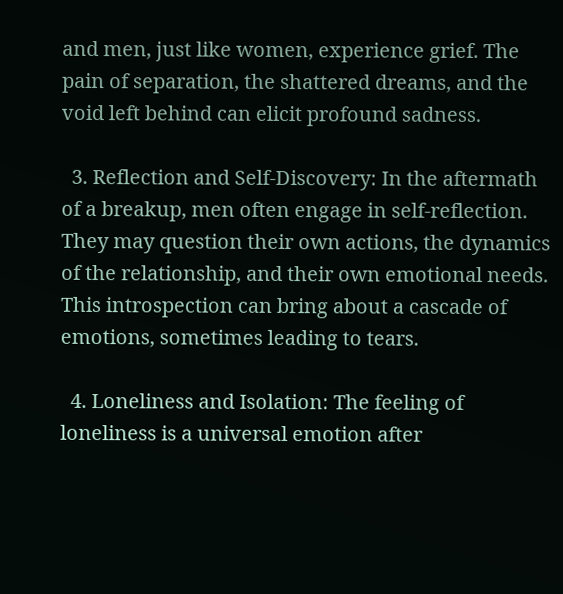and men, just like women, experience grief. The pain of separation, the shattered dreams, and the void left behind can elicit profound sadness.

  3. Reflection and Self-Discovery: In the aftermath of a breakup, men often engage in self-reflection. They may question their own actions, the dynamics of the relationship, and their own emotional needs. This introspection can bring about a cascade of emotions, sometimes leading to tears.

  4. Loneliness and Isolation: The feeling of loneliness is a universal emotion after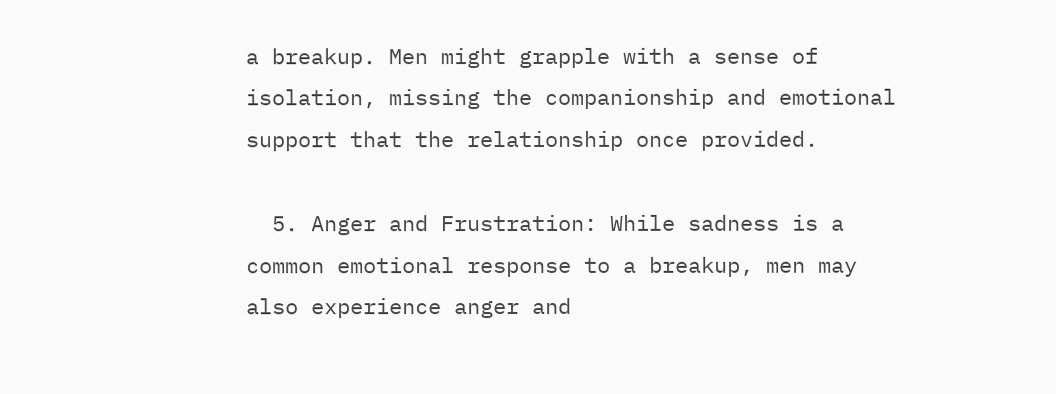a breakup. Men might grapple with a sense of isolation, missing the companionship and emotional support that the relationship once provided.

  5. Anger and Frustration: While sadness is a common emotional response to a breakup, men may also experience anger and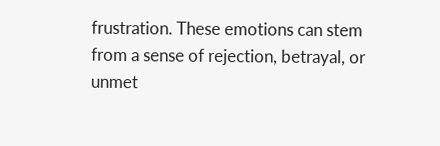frustration. These emotions can stem from a sense of rejection, betrayal, or unmet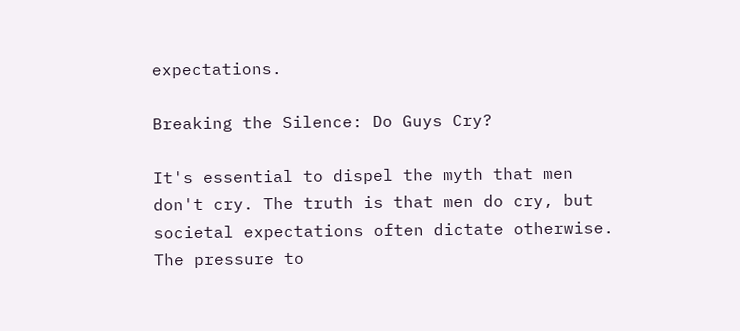expectations.

Breaking the Silence: Do Guys Cry?

It's essential to dispel the myth that men don't cry. The truth is that men do cry, but societal expectations often dictate otherwise. The pressure to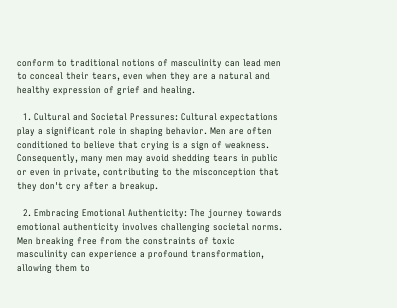conform to traditional notions of masculinity can lead men to conceal their tears, even when they are a natural and healthy expression of grief and healing.

  1. Cultural and Societal Pressures: Cultural expectations play a significant role in shaping behavior. Men are often conditioned to believe that crying is a sign of weakness. Consequently, many men may avoid shedding tears in public or even in private, contributing to the misconception that they don't cry after a breakup.

  2. Embracing Emotional Authenticity: The journey towards emotional authenticity involves challenging societal norms. Men breaking free from the constraints of toxic masculinity can experience a profound transformation, allowing them to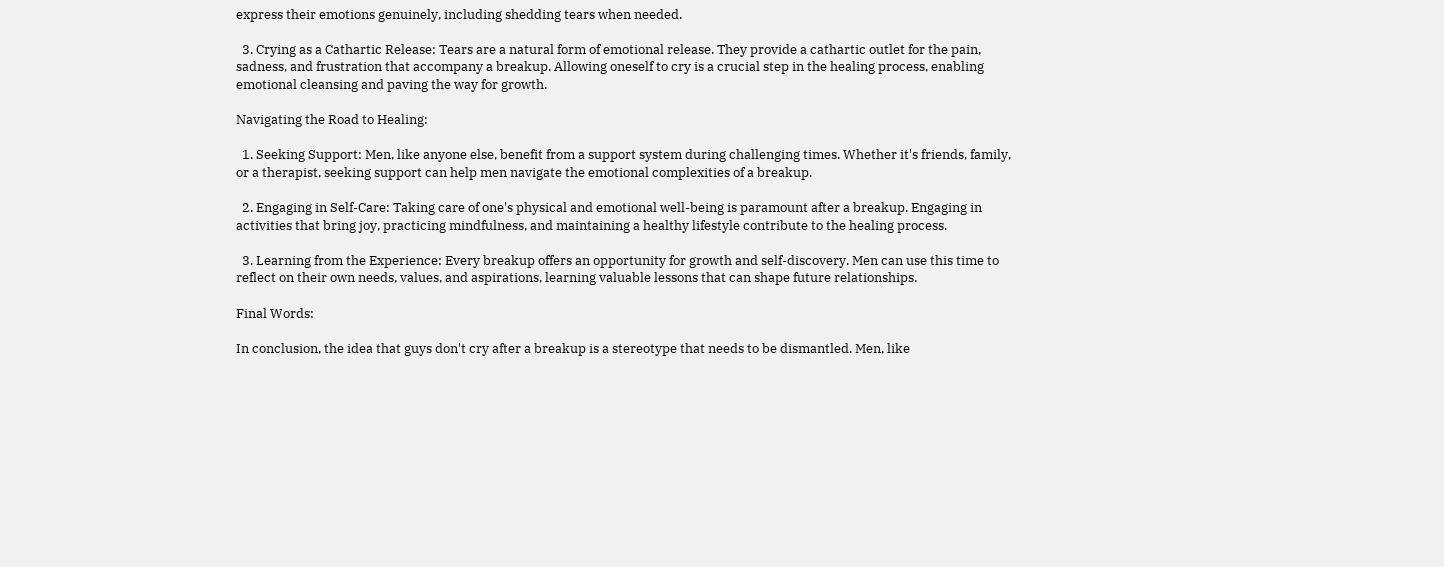express their emotions genuinely, including shedding tears when needed.

  3. Crying as a Cathartic Release: Tears are a natural form of emotional release. They provide a cathartic outlet for the pain, sadness, and frustration that accompany a breakup. Allowing oneself to cry is a crucial step in the healing process, enabling emotional cleansing and paving the way for growth.

Navigating the Road to Healing:

  1. Seeking Support: Men, like anyone else, benefit from a support system during challenging times. Whether it's friends, family, or a therapist, seeking support can help men navigate the emotional complexities of a breakup.

  2. Engaging in Self-Care: Taking care of one's physical and emotional well-being is paramount after a breakup. Engaging in activities that bring joy, practicing mindfulness, and maintaining a healthy lifestyle contribute to the healing process.

  3. Learning from the Experience: Every breakup offers an opportunity for growth and self-discovery. Men can use this time to reflect on their own needs, values, and aspirations, learning valuable lessons that can shape future relationships.

Final Words:

In conclusion, the idea that guys don't cry after a breakup is a stereotype that needs to be dismantled. Men, like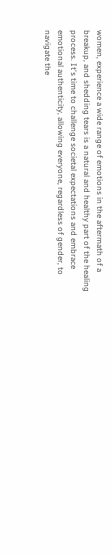women, experience a wide range of emotions in the aftermath of a breakup, and shedding tears is a natural and healthy part of the healing process. It's time to challenge societal expectations and embrace emotional authenticity, allowing everyone, regardless of gender, to navigate the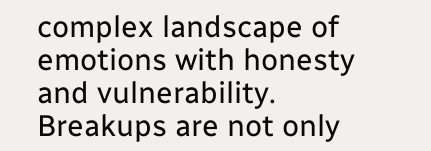complex landscape of emotions with honesty and vulnerability. Breakups are not only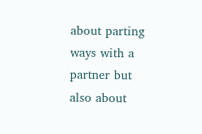about parting ways with a partner but also about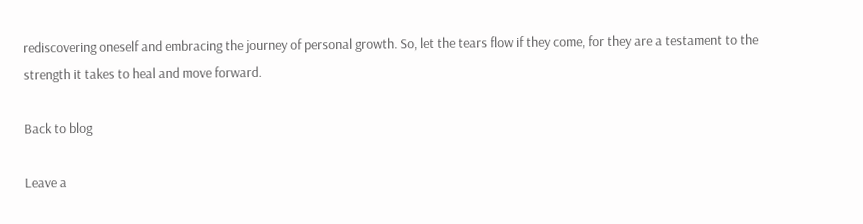rediscovering oneself and embracing the journey of personal growth. So, let the tears flow if they come, for they are a testament to the strength it takes to heal and move forward.

Back to blog

Leave a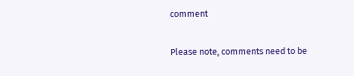comment

Please note, comments need to be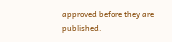approved before they are published.